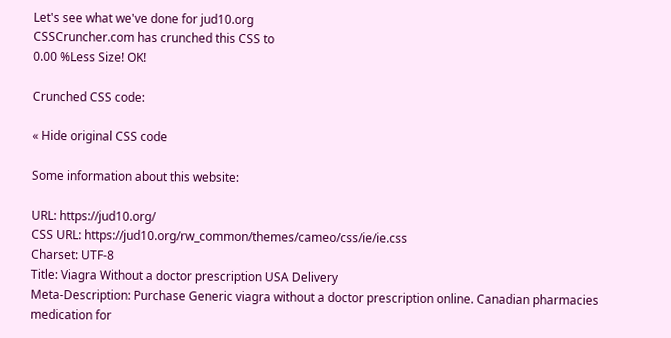Let's see what we've done for jud10.org
CSSCruncher.com has crunched this CSS to
0.00 %Less Size! OK!

Crunched CSS code:

« Hide original CSS code

Some information about this website:

URL: https://jud10.org/
CSS URL: https://jud10.org/rw_common/themes/cameo/css/ie/ie.css
Charset: UTF-8
Title: Viagra Without a doctor prescription USA Delivery
Meta-Description: Purchase Generic viagra without a doctor prescription online. Canadian pharmacies medication for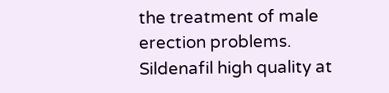the treatment of male erection problems. Sildenafil high quality at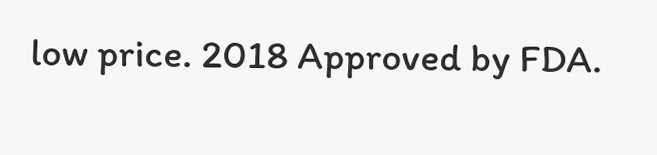low price. 2018 Approved by FDA.